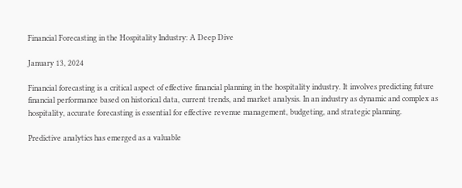Financial Forecasting in the Hospitality Industry: A Deep Dive

January 13, 2024

Financial forecasting is a critical aspect of effective financial planning in the hospitality industry. It involves predicting future financial performance based on historical data, current trends, and market analysis. In an industry as dynamic and complex as hospitality, accurate forecasting is essential for effective revenue management, budgeting, and strategic planning.

Predictive analytics has emerged as a valuable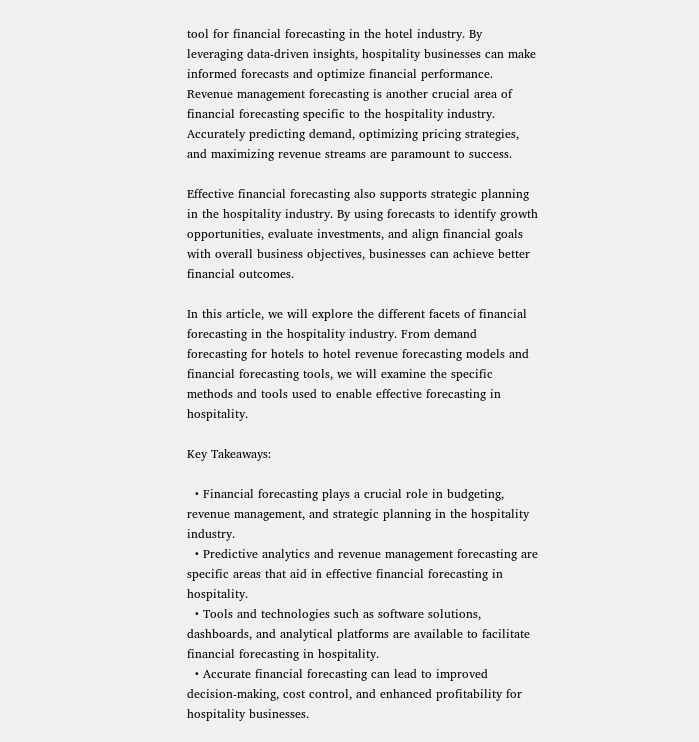tool for financial forecasting in the hotel industry. By leveraging data-driven insights, hospitality businesses can make informed forecasts and optimize financial performance. Revenue management forecasting is another crucial area of financial forecasting specific to the hospitality industry. Accurately predicting demand, optimizing pricing strategies, and maximizing revenue streams are paramount to success.

Effective financial forecasting also supports strategic planning in the hospitality industry. By using forecasts to identify growth opportunities, evaluate investments, and align financial goals with overall business objectives, businesses can achieve better financial outcomes.

In this article, we will explore the different facets of financial forecasting in the hospitality industry. From demand forecasting for hotels to hotel revenue forecasting models and financial forecasting tools, we will examine the specific methods and tools used to enable effective forecasting in hospitality.

Key Takeaways:

  • Financial forecasting plays a crucial role in budgeting, revenue management, and strategic planning in the hospitality industry.
  • Predictive analytics and revenue management forecasting are specific areas that aid in effective financial forecasting in hospitality.
  • Tools and technologies such as software solutions, dashboards, and analytical platforms are available to facilitate financial forecasting in hospitality.
  • Accurate financial forecasting can lead to improved decision-making, cost control, and enhanced profitability for hospitality businesses.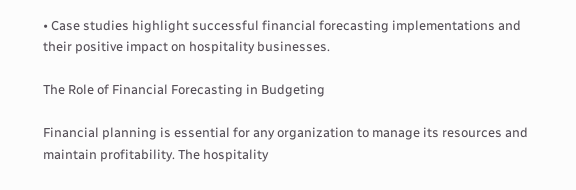• Case studies highlight successful financial forecasting implementations and their positive impact on hospitality businesses.

The Role of Financial Forecasting in Budgeting

Financial planning is essential for any organization to manage its resources and maintain profitability. The hospitality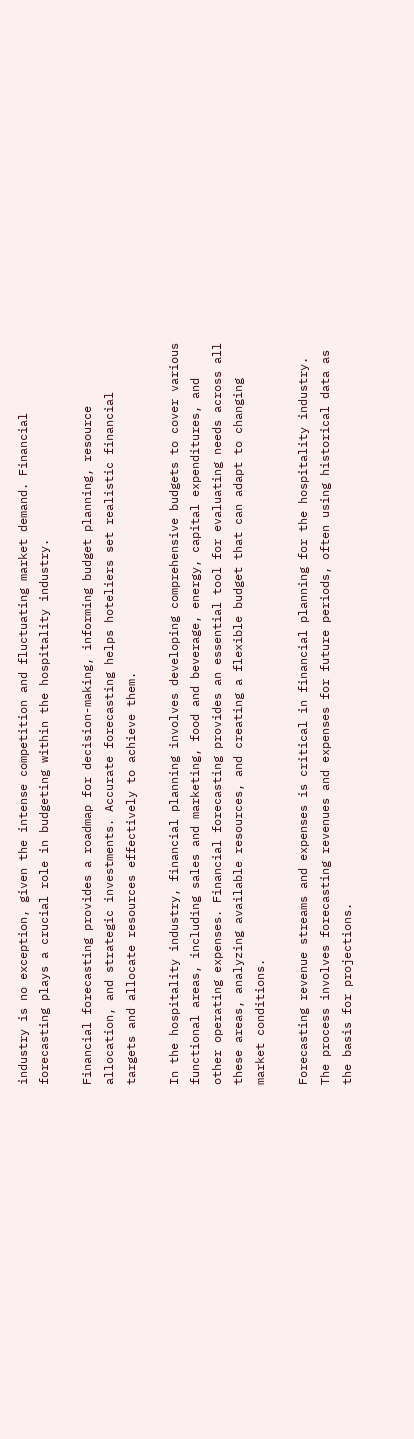industry is no exception, given the intense competition and fluctuating market demand. Financial forecasting plays a crucial role in budgeting within the hospitality industry.

Financial forecasting provides a roadmap for decision-making, informing budget planning, resource allocation, and strategic investments. Accurate forecasting helps hoteliers set realistic financial targets and allocate resources effectively to achieve them.

In the hospitality industry, financial planning involves developing comprehensive budgets to cover various functional areas, including sales and marketing, food and beverage, energy, capital expenditures, and other operating expenses. Financial forecasting provides an essential tool for evaluating needs across all these areas, analyzing available resources, and creating a flexible budget that can adapt to changing market conditions.

Forecasting revenue streams and expenses is critical in financial planning for the hospitality industry. The process involves forecasting revenues and expenses for future periods, often using historical data as the basis for projections.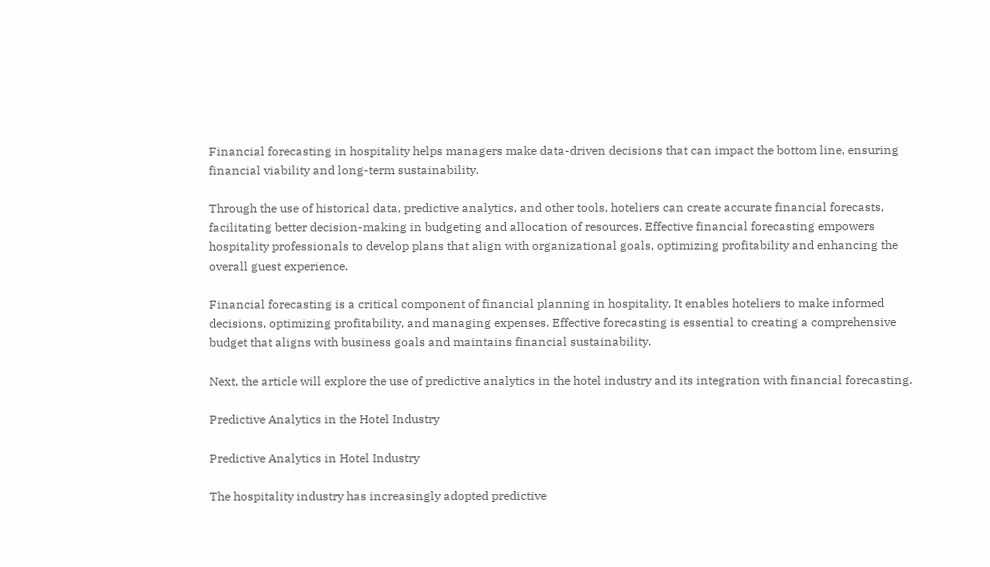Financial forecasting in hospitality helps managers make data-driven decisions that can impact the bottom line, ensuring financial viability and long-term sustainability.

Through the use of historical data, predictive analytics, and other tools, hoteliers can create accurate financial forecasts, facilitating better decision-making in budgeting and allocation of resources. Effective financial forecasting empowers hospitality professionals to develop plans that align with organizational goals, optimizing profitability and enhancing the overall guest experience.

Financial forecasting is a critical component of financial planning in hospitality. It enables hoteliers to make informed decisions, optimizing profitability, and managing expenses. Effective forecasting is essential to creating a comprehensive budget that aligns with business goals and maintains financial sustainability.

Next, the article will explore the use of predictive analytics in the hotel industry and its integration with financial forecasting.

Predictive Analytics in the Hotel Industry

Predictive Analytics in Hotel Industry

The hospitality industry has increasingly adopted predictive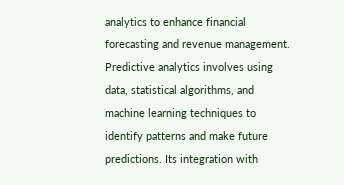analytics to enhance financial forecasting and revenue management. Predictive analytics involves using data, statistical algorithms, and machine learning techniques to identify patterns and make future predictions. Its integration with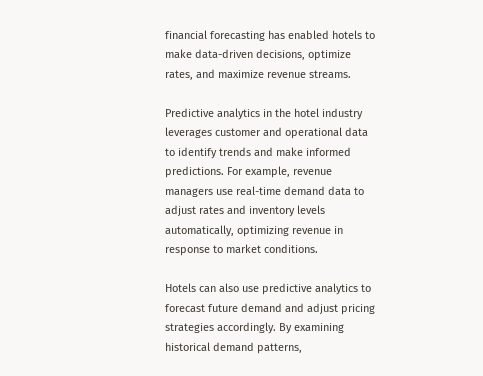financial forecasting has enabled hotels to make data-driven decisions, optimize rates, and maximize revenue streams.

Predictive analytics in the hotel industry leverages customer and operational data to identify trends and make informed predictions. For example, revenue managers use real-time demand data to adjust rates and inventory levels automatically, optimizing revenue in response to market conditions.

Hotels can also use predictive analytics to forecast future demand and adjust pricing strategies accordingly. By examining historical demand patterns,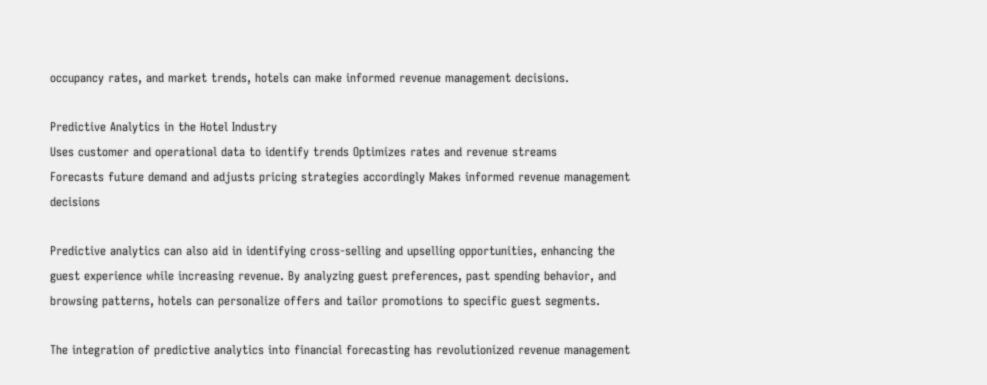occupancy rates, and market trends, hotels can make informed revenue management decisions.

Predictive Analytics in the Hotel Industry
Uses customer and operational data to identify trends Optimizes rates and revenue streams
Forecasts future demand and adjusts pricing strategies accordingly Makes informed revenue management decisions

Predictive analytics can also aid in identifying cross-selling and upselling opportunities, enhancing the guest experience while increasing revenue. By analyzing guest preferences, past spending behavior, and browsing patterns, hotels can personalize offers and tailor promotions to specific guest segments.

The integration of predictive analytics into financial forecasting has revolutionized revenue management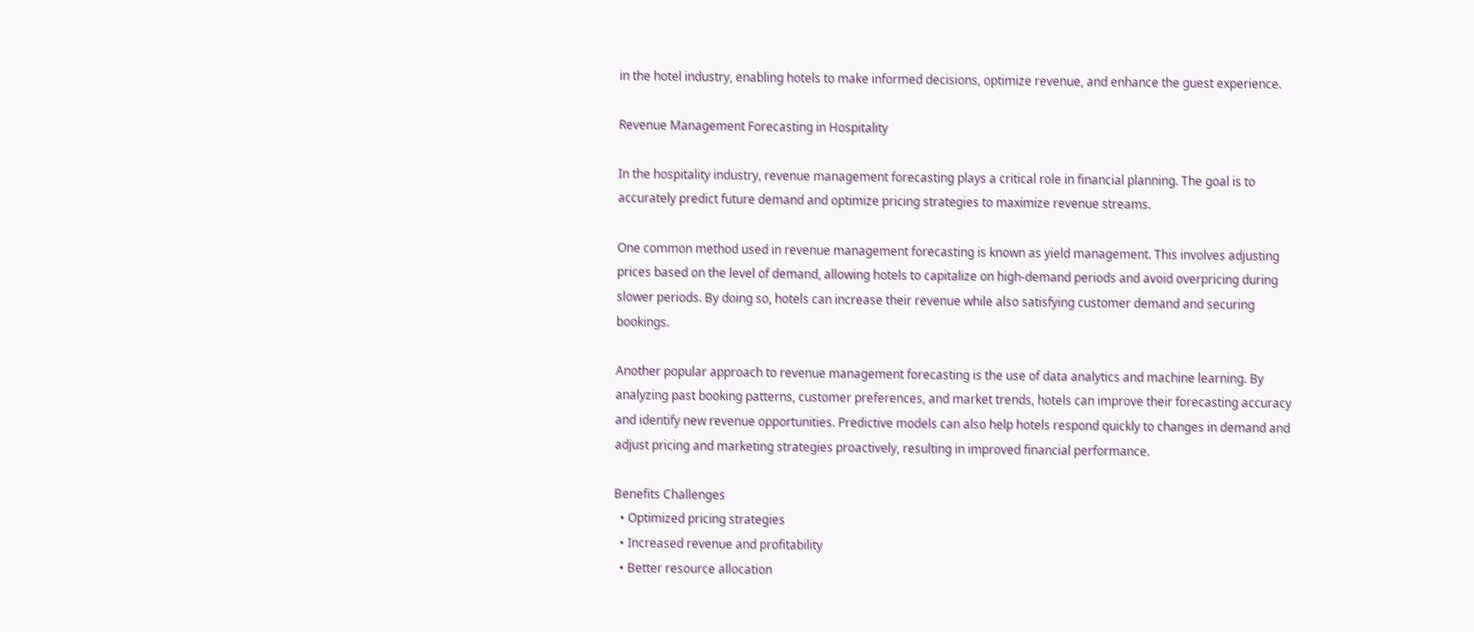in the hotel industry, enabling hotels to make informed decisions, optimize revenue, and enhance the guest experience.

Revenue Management Forecasting in Hospitality

In the hospitality industry, revenue management forecasting plays a critical role in financial planning. The goal is to accurately predict future demand and optimize pricing strategies to maximize revenue streams.

One common method used in revenue management forecasting is known as yield management. This involves adjusting prices based on the level of demand, allowing hotels to capitalize on high-demand periods and avoid overpricing during slower periods. By doing so, hotels can increase their revenue while also satisfying customer demand and securing bookings.

Another popular approach to revenue management forecasting is the use of data analytics and machine learning. By analyzing past booking patterns, customer preferences, and market trends, hotels can improve their forecasting accuracy and identify new revenue opportunities. Predictive models can also help hotels respond quickly to changes in demand and adjust pricing and marketing strategies proactively, resulting in improved financial performance.

Benefits Challenges
  • Optimized pricing strategies
  • Increased revenue and profitability
  • Better resource allocation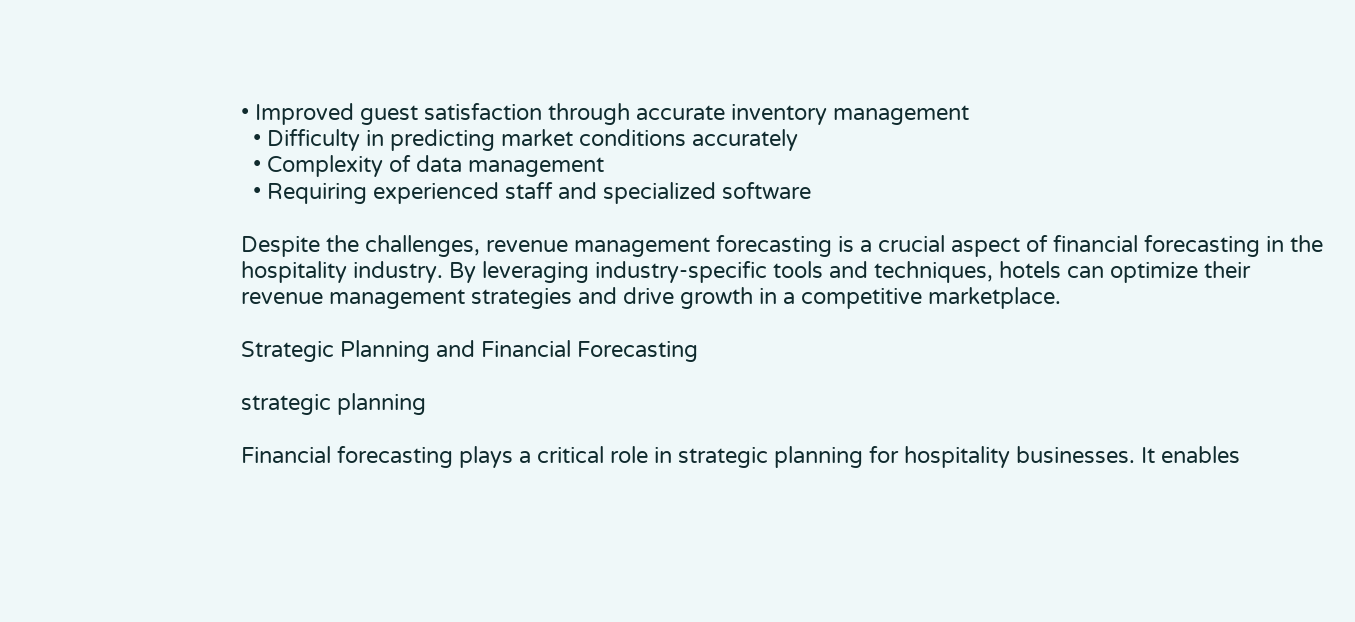• Improved guest satisfaction through accurate inventory management
  • Difficulty in predicting market conditions accurately
  • Complexity of data management
  • Requiring experienced staff and specialized software

Despite the challenges, revenue management forecasting is a crucial aspect of financial forecasting in the hospitality industry. By leveraging industry-specific tools and techniques, hotels can optimize their revenue management strategies and drive growth in a competitive marketplace.

Strategic Planning and Financial Forecasting

strategic planning

Financial forecasting plays a critical role in strategic planning for hospitality businesses. It enables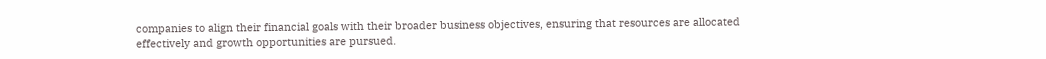companies to align their financial goals with their broader business objectives, ensuring that resources are allocated effectively and growth opportunities are pursued.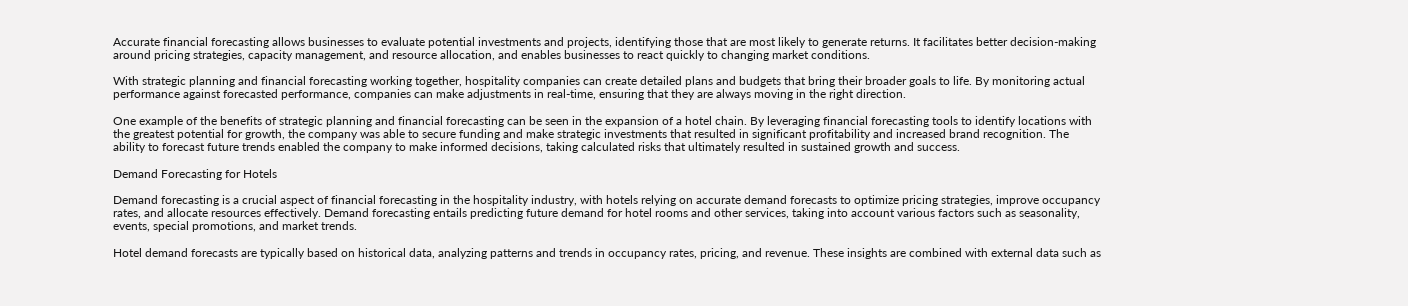Accurate financial forecasting allows businesses to evaluate potential investments and projects, identifying those that are most likely to generate returns. It facilitates better decision-making around pricing strategies, capacity management, and resource allocation, and enables businesses to react quickly to changing market conditions.

With strategic planning and financial forecasting working together, hospitality companies can create detailed plans and budgets that bring their broader goals to life. By monitoring actual performance against forecasted performance, companies can make adjustments in real-time, ensuring that they are always moving in the right direction.

One example of the benefits of strategic planning and financial forecasting can be seen in the expansion of a hotel chain. By leveraging financial forecasting tools to identify locations with the greatest potential for growth, the company was able to secure funding and make strategic investments that resulted in significant profitability and increased brand recognition. The ability to forecast future trends enabled the company to make informed decisions, taking calculated risks that ultimately resulted in sustained growth and success.

Demand Forecasting for Hotels

Demand forecasting is a crucial aspect of financial forecasting in the hospitality industry, with hotels relying on accurate demand forecasts to optimize pricing strategies, improve occupancy rates, and allocate resources effectively. Demand forecasting entails predicting future demand for hotel rooms and other services, taking into account various factors such as seasonality, events, special promotions, and market trends.

Hotel demand forecasts are typically based on historical data, analyzing patterns and trends in occupancy rates, pricing, and revenue. These insights are combined with external data such as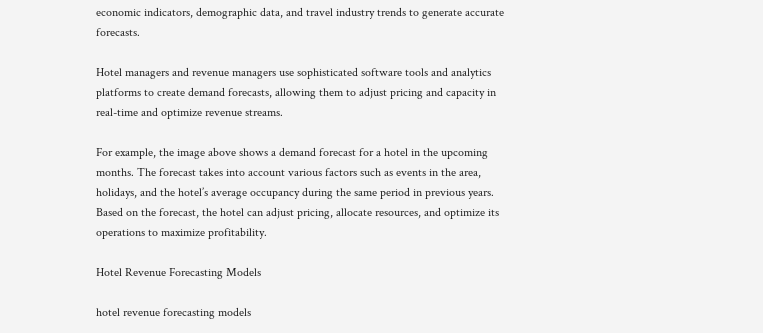economic indicators, demographic data, and travel industry trends to generate accurate forecasts.

Hotel managers and revenue managers use sophisticated software tools and analytics platforms to create demand forecasts, allowing them to adjust pricing and capacity in real-time and optimize revenue streams.

For example, the image above shows a demand forecast for a hotel in the upcoming months. The forecast takes into account various factors such as events in the area, holidays, and the hotel’s average occupancy during the same period in previous years. Based on the forecast, the hotel can adjust pricing, allocate resources, and optimize its operations to maximize profitability.

Hotel Revenue Forecasting Models

hotel revenue forecasting models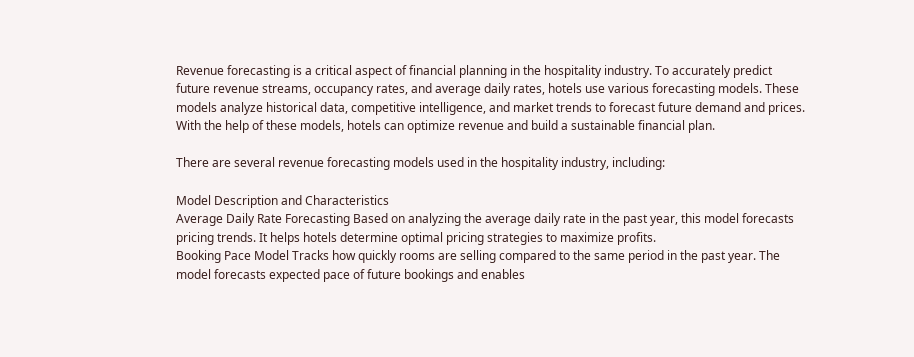Revenue forecasting is a critical aspect of financial planning in the hospitality industry. To accurately predict future revenue streams, occupancy rates, and average daily rates, hotels use various forecasting models. These models analyze historical data, competitive intelligence, and market trends to forecast future demand and prices. With the help of these models, hotels can optimize revenue and build a sustainable financial plan.

There are several revenue forecasting models used in the hospitality industry, including:

Model Description and Characteristics
Average Daily Rate Forecasting Based on analyzing the average daily rate in the past year, this model forecasts pricing trends. It helps hotels determine optimal pricing strategies to maximize profits.
Booking Pace Model Tracks how quickly rooms are selling compared to the same period in the past year. The model forecasts expected pace of future bookings and enables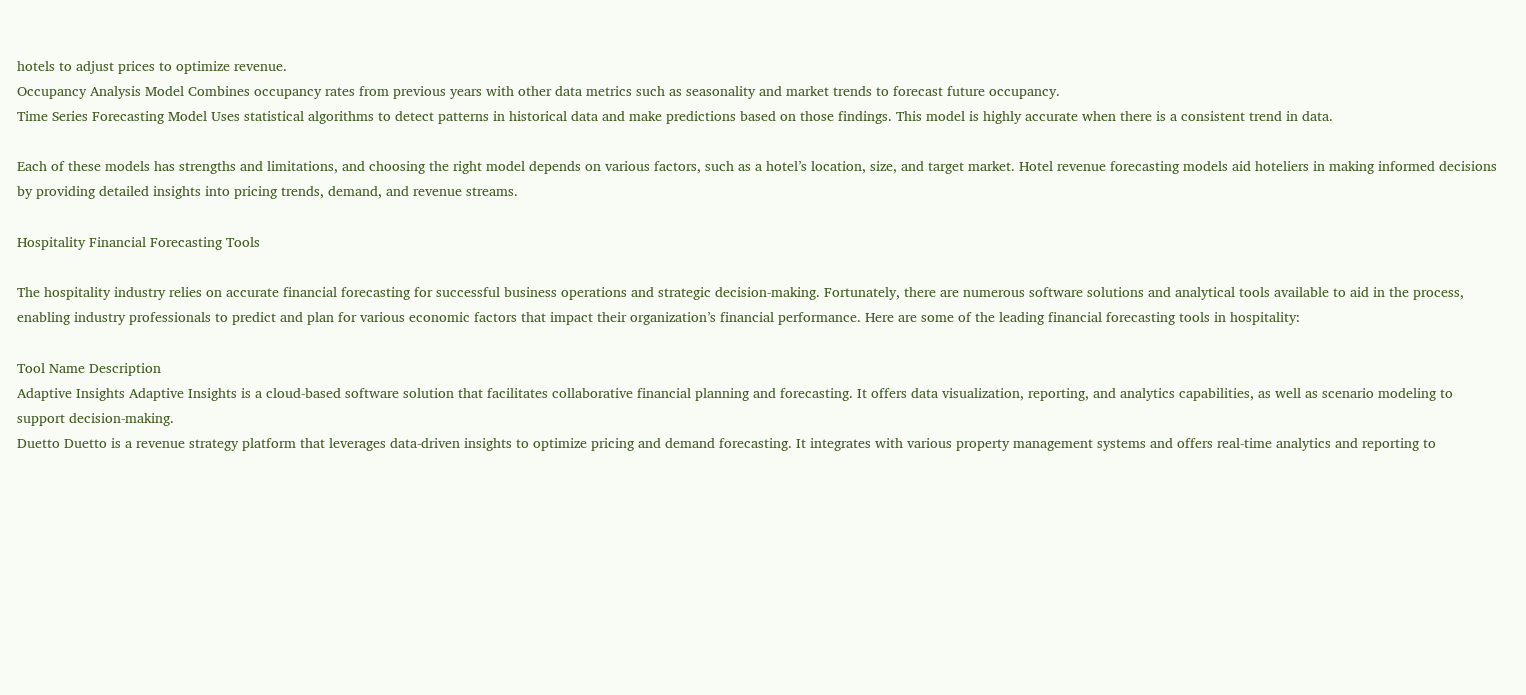hotels to adjust prices to optimize revenue.
Occupancy Analysis Model Combines occupancy rates from previous years with other data metrics such as seasonality and market trends to forecast future occupancy.
Time Series Forecasting Model Uses statistical algorithms to detect patterns in historical data and make predictions based on those findings. This model is highly accurate when there is a consistent trend in data.

Each of these models has strengths and limitations, and choosing the right model depends on various factors, such as a hotel’s location, size, and target market. Hotel revenue forecasting models aid hoteliers in making informed decisions by providing detailed insights into pricing trends, demand, and revenue streams.

Hospitality Financial Forecasting Tools

The hospitality industry relies on accurate financial forecasting for successful business operations and strategic decision-making. Fortunately, there are numerous software solutions and analytical tools available to aid in the process, enabling industry professionals to predict and plan for various economic factors that impact their organization’s financial performance. Here are some of the leading financial forecasting tools in hospitality:

Tool Name Description
Adaptive Insights Adaptive Insights is a cloud-based software solution that facilitates collaborative financial planning and forecasting. It offers data visualization, reporting, and analytics capabilities, as well as scenario modeling to support decision-making.
Duetto Duetto is a revenue strategy platform that leverages data-driven insights to optimize pricing and demand forecasting. It integrates with various property management systems and offers real-time analytics and reporting to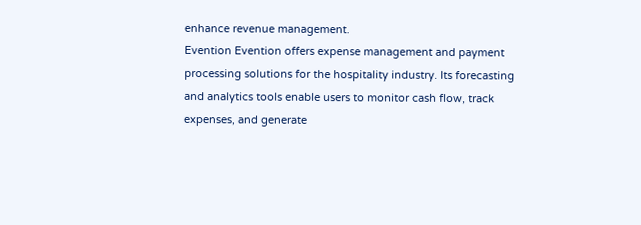enhance revenue management.
Evention Evention offers expense management and payment processing solutions for the hospitality industry. Its forecasting and analytics tools enable users to monitor cash flow, track expenses, and generate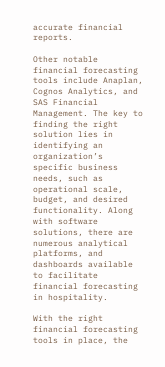accurate financial reports.

Other notable financial forecasting tools include Anaplan, Cognos Analytics, and SAS Financial Management. The key to finding the right solution lies in identifying an organization’s specific business needs, such as operational scale, budget, and desired functionality. Along with software solutions, there are numerous analytical platforms, and dashboards available to facilitate financial forecasting in hospitality.

With the right financial forecasting tools in place, the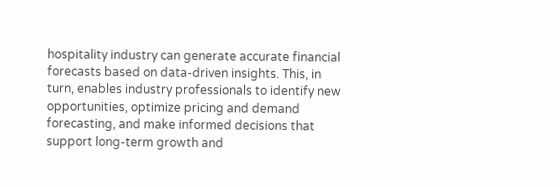hospitality industry can generate accurate financial forecasts based on data-driven insights. This, in turn, enables industry professionals to identify new opportunities, optimize pricing and demand forecasting, and make informed decisions that support long-term growth and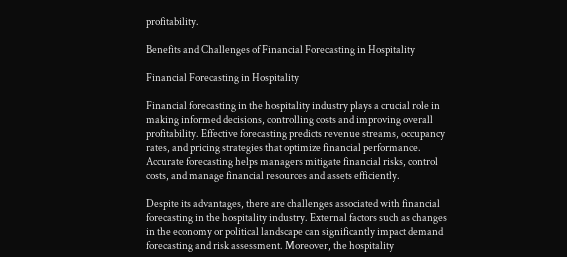profitability.

Benefits and Challenges of Financial Forecasting in Hospitality

Financial Forecasting in Hospitality

Financial forecasting in the hospitality industry plays a crucial role in making informed decisions, controlling costs and improving overall profitability. Effective forecasting predicts revenue streams, occupancy rates, and pricing strategies that optimize financial performance. Accurate forecasting helps managers mitigate financial risks, control costs, and manage financial resources and assets efficiently.

Despite its advantages, there are challenges associated with financial forecasting in the hospitality industry. External factors such as changes in the economy or political landscape can significantly impact demand forecasting and risk assessment. Moreover, the hospitality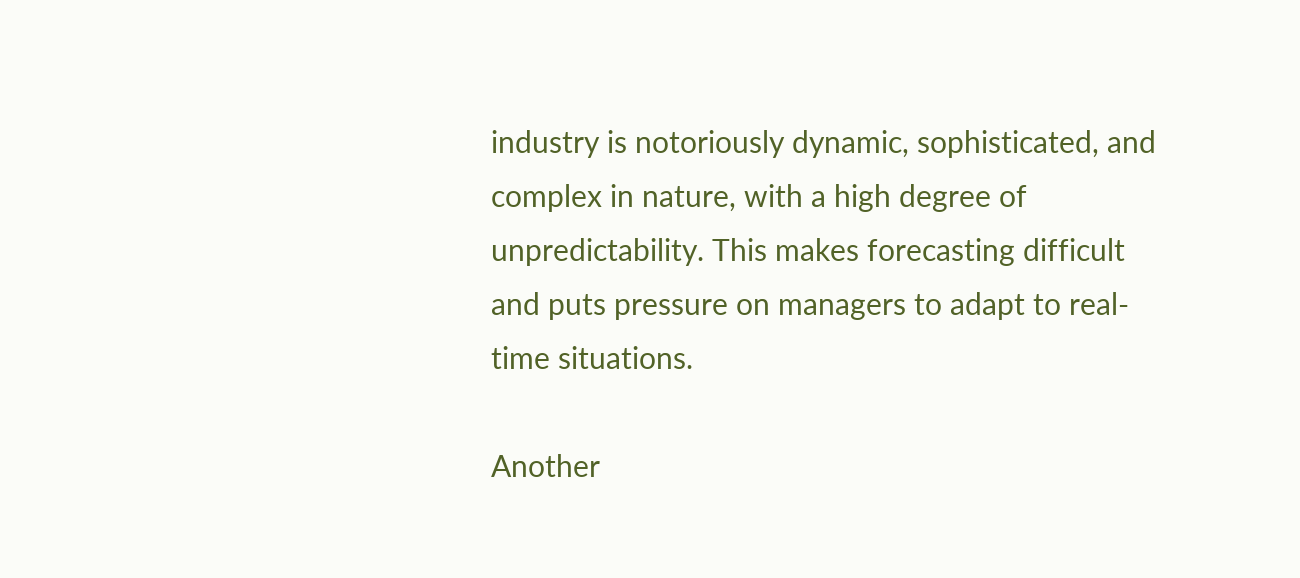industry is notoriously dynamic, sophisticated, and complex in nature, with a high degree of unpredictability. This makes forecasting difficult and puts pressure on managers to adapt to real-time situations.

Another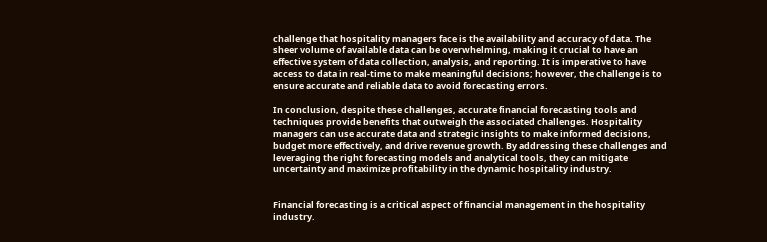challenge that hospitality managers face is the availability and accuracy of data. The sheer volume of available data can be overwhelming, making it crucial to have an effective system of data collection, analysis, and reporting. It is imperative to have access to data in real-time to make meaningful decisions; however, the challenge is to ensure accurate and reliable data to avoid forecasting errors.

In conclusion, despite these challenges, accurate financial forecasting tools and techniques provide benefits that outweigh the associated challenges. Hospitality managers can use accurate data and strategic insights to make informed decisions, budget more effectively, and drive revenue growth. By addressing these challenges and leveraging the right forecasting models and analytical tools, they can mitigate uncertainty and maximize profitability in the dynamic hospitality industry.


Financial forecasting is a critical aspect of financial management in the hospitality industry.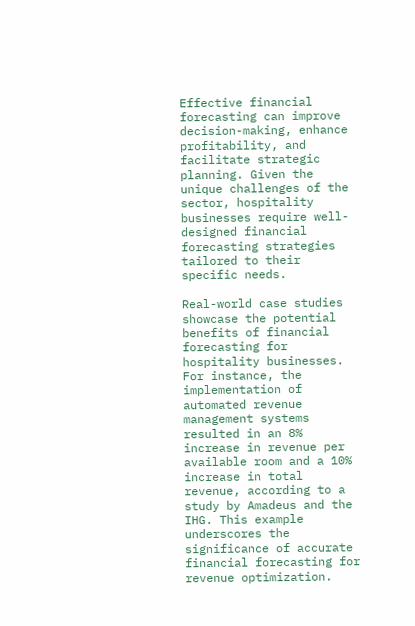Effective financial forecasting can improve decision-making, enhance profitability, and facilitate strategic planning. Given the unique challenges of the sector, hospitality businesses require well-designed financial forecasting strategies tailored to their specific needs.

Real-world case studies showcase the potential benefits of financial forecasting for hospitality businesses. For instance, the implementation of automated revenue management systems resulted in an 8% increase in revenue per available room and a 10% increase in total revenue, according to a study by Amadeus and the IHG. This example underscores the significance of accurate financial forecasting for revenue optimization.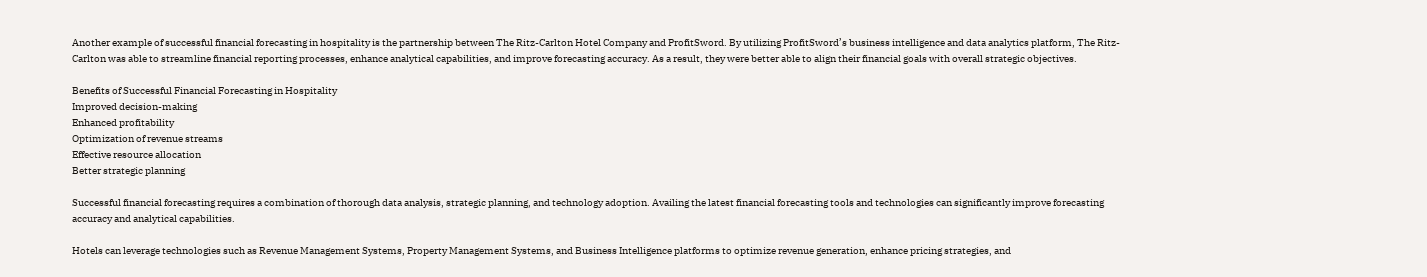Another example of successful financial forecasting in hospitality is the partnership between The Ritz-Carlton Hotel Company and ProfitSword. By utilizing ProfitSword’s business intelligence and data analytics platform, The Ritz-Carlton was able to streamline financial reporting processes, enhance analytical capabilities, and improve forecasting accuracy. As a result, they were better able to align their financial goals with overall strategic objectives.

Benefits of Successful Financial Forecasting in Hospitality
Improved decision-making
Enhanced profitability
Optimization of revenue streams
Effective resource allocation
Better strategic planning

Successful financial forecasting requires a combination of thorough data analysis, strategic planning, and technology adoption. Availing the latest financial forecasting tools and technologies can significantly improve forecasting accuracy and analytical capabilities.

Hotels can leverage technologies such as Revenue Management Systems, Property Management Systems, and Business Intelligence platforms to optimize revenue generation, enhance pricing strategies, and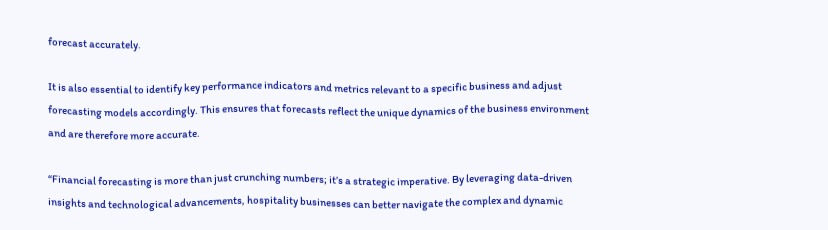forecast accurately.

It is also essential to identify key performance indicators and metrics relevant to a specific business and adjust forecasting models accordingly. This ensures that forecasts reflect the unique dynamics of the business environment and are therefore more accurate.

“Financial forecasting is more than just crunching numbers; it’s a strategic imperative. By leveraging data-driven insights and technological advancements, hospitality businesses can better navigate the complex and dynamic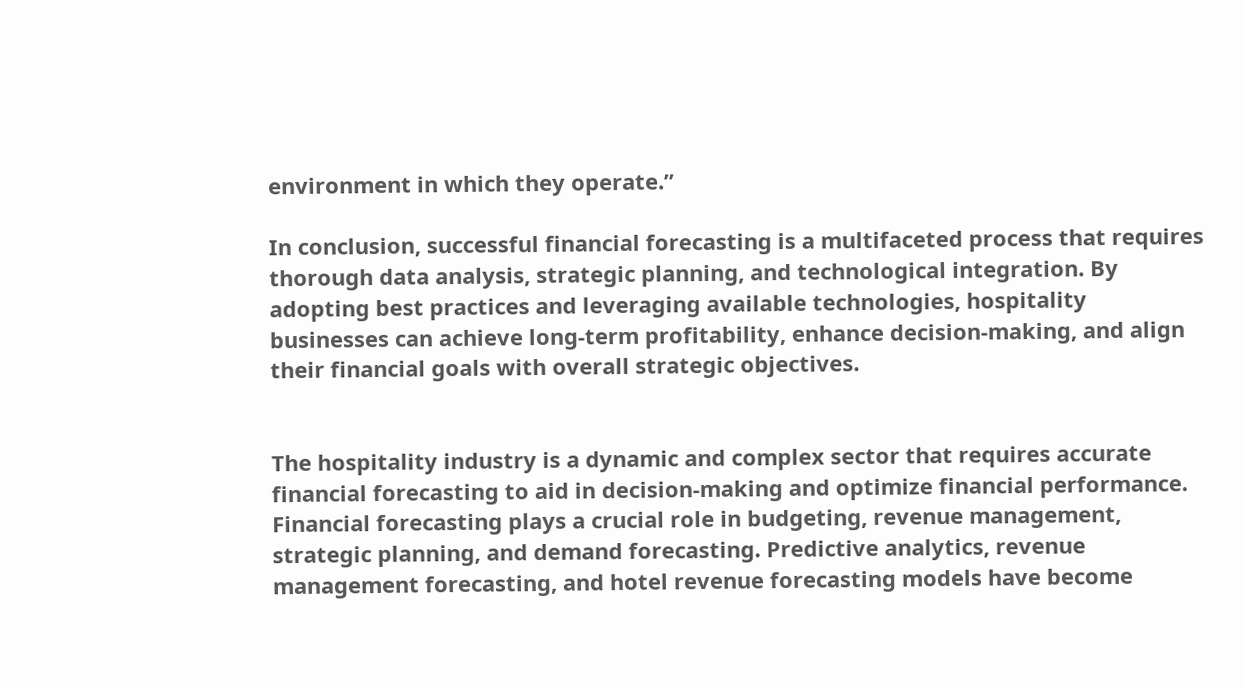environment in which they operate.”

In conclusion, successful financial forecasting is a multifaceted process that requires thorough data analysis, strategic planning, and technological integration. By adopting best practices and leveraging available technologies, hospitality businesses can achieve long-term profitability, enhance decision-making, and align their financial goals with overall strategic objectives.


The hospitality industry is a dynamic and complex sector that requires accurate financial forecasting to aid in decision-making and optimize financial performance. Financial forecasting plays a crucial role in budgeting, revenue management, strategic planning, and demand forecasting. Predictive analytics, revenue management forecasting, and hotel revenue forecasting models have become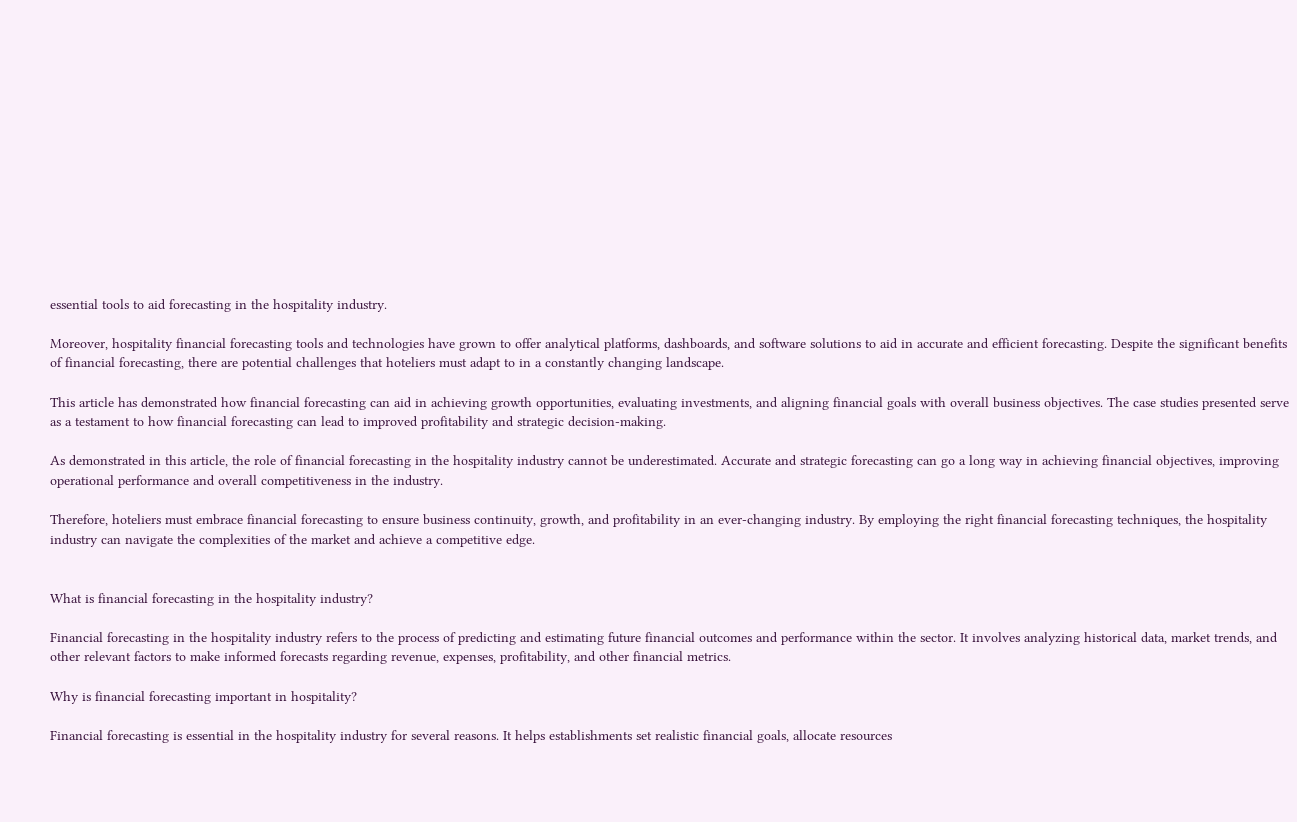essential tools to aid forecasting in the hospitality industry.

Moreover, hospitality financial forecasting tools and technologies have grown to offer analytical platforms, dashboards, and software solutions to aid in accurate and efficient forecasting. Despite the significant benefits of financial forecasting, there are potential challenges that hoteliers must adapt to in a constantly changing landscape.

This article has demonstrated how financial forecasting can aid in achieving growth opportunities, evaluating investments, and aligning financial goals with overall business objectives. The case studies presented serve as a testament to how financial forecasting can lead to improved profitability and strategic decision-making.

As demonstrated in this article, the role of financial forecasting in the hospitality industry cannot be underestimated. Accurate and strategic forecasting can go a long way in achieving financial objectives, improving operational performance and overall competitiveness in the industry.

Therefore, hoteliers must embrace financial forecasting to ensure business continuity, growth, and profitability in an ever-changing industry. By employing the right financial forecasting techniques, the hospitality industry can navigate the complexities of the market and achieve a competitive edge.


What is financial forecasting in the hospitality industry?

Financial forecasting in the hospitality industry refers to the process of predicting and estimating future financial outcomes and performance within the sector. It involves analyzing historical data, market trends, and other relevant factors to make informed forecasts regarding revenue, expenses, profitability, and other financial metrics.

Why is financial forecasting important in hospitality?

Financial forecasting is essential in the hospitality industry for several reasons. It helps establishments set realistic financial goals, allocate resources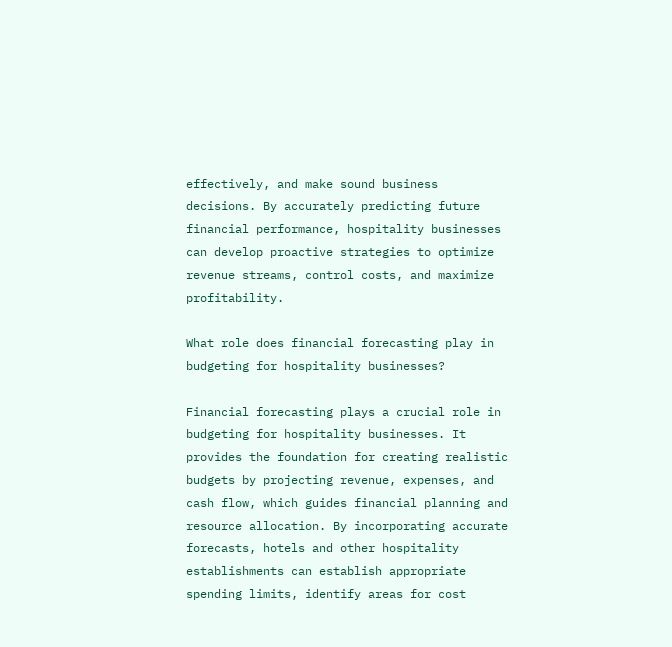effectively, and make sound business decisions. By accurately predicting future financial performance, hospitality businesses can develop proactive strategies to optimize revenue streams, control costs, and maximize profitability.

What role does financial forecasting play in budgeting for hospitality businesses?

Financial forecasting plays a crucial role in budgeting for hospitality businesses. It provides the foundation for creating realistic budgets by projecting revenue, expenses, and cash flow, which guides financial planning and resource allocation. By incorporating accurate forecasts, hotels and other hospitality establishments can establish appropriate spending limits, identify areas for cost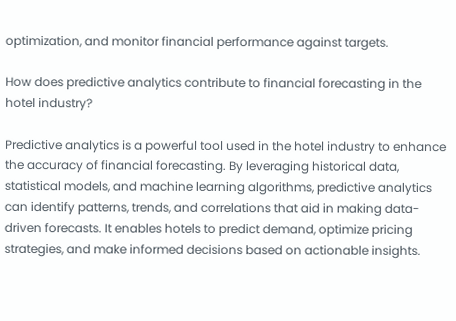optimization, and monitor financial performance against targets.

How does predictive analytics contribute to financial forecasting in the hotel industry?

Predictive analytics is a powerful tool used in the hotel industry to enhance the accuracy of financial forecasting. By leveraging historical data, statistical models, and machine learning algorithms, predictive analytics can identify patterns, trends, and correlations that aid in making data-driven forecasts. It enables hotels to predict demand, optimize pricing strategies, and make informed decisions based on actionable insights.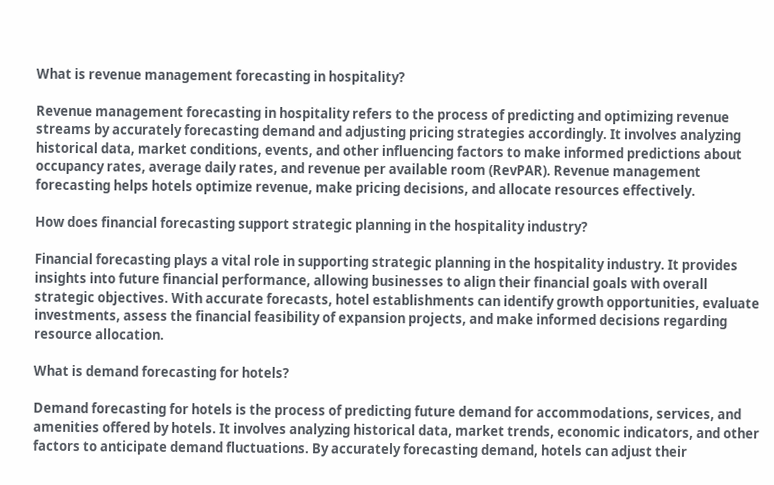What is revenue management forecasting in hospitality?

Revenue management forecasting in hospitality refers to the process of predicting and optimizing revenue streams by accurately forecasting demand and adjusting pricing strategies accordingly. It involves analyzing historical data, market conditions, events, and other influencing factors to make informed predictions about occupancy rates, average daily rates, and revenue per available room (RevPAR). Revenue management forecasting helps hotels optimize revenue, make pricing decisions, and allocate resources effectively.

How does financial forecasting support strategic planning in the hospitality industry?

Financial forecasting plays a vital role in supporting strategic planning in the hospitality industry. It provides insights into future financial performance, allowing businesses to align their financial goals with overall strategic objectives. With accurate forecasts, hotel establishments can identify growth opportunities, evaluate investments, assess the financial feasibility of expansion projects, and make informed decisions regarding resource allocation.

What is demand forecasting for hotels?

Demand forecasting for hotels is the process of predicting future demand for accommodations, services, and amenities offered by hotels. It involves analyzing historical data, market trends, economic indicators, and other factors to anticipate demand fluctuations. By accurately forecasting demand, hotels can adjust their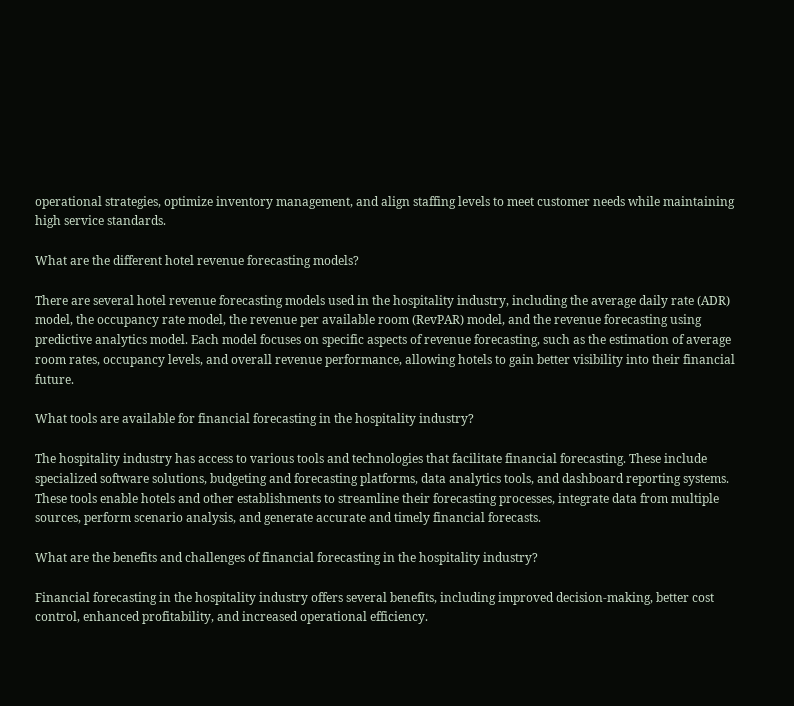operational strategies, optimize inventory management, and align staffing levels to meet customer needs while maintaining high service standards.

What are the different hotel revenue forecasting models?

There are several hotel revenue forecasting models used in the hospitality industry, including the average daily rate (ADR) model, the occupancy rate model, the revenue per available room (RevPAR) model, and the revenue forecasting using predictive analytics model. Each model focuses on specific aspects of revenue forecasting, such as the estimation of average room rates, occupancy levels, and overall revenue performance, allowing hotels to gain better visibility into their financial future.

What tools are available for financial forecasting in the hospitality industry?

The hospitality industry has access to various tools and technologies that facilitate financial forecasting. These include specialized software solutions, budgeting and forecasting platforms, data analytics tools, and dashboard reporting systems. These tools enable hotels and other establishments to streamline their forecasting processes, integrate data from multiple sources, perform scenario analysis, and generate accurate and timely financial forecasts.

What are the benefits and challenges of financial forecasting in the hospitality industry?

Financial forecasting in the hospitality industry offers several benefits, including improved decision-making, better cost control, enhanced profitability, and increased operational efficiency.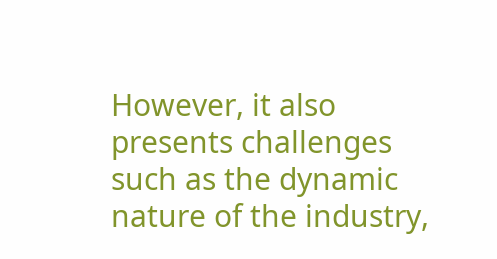However, it also presents challenges such as the dynamic nature of the industry,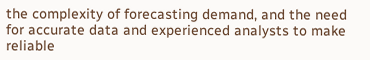the complexity of forecasting demand, and the need for accurate data and experienced analysts to make reliable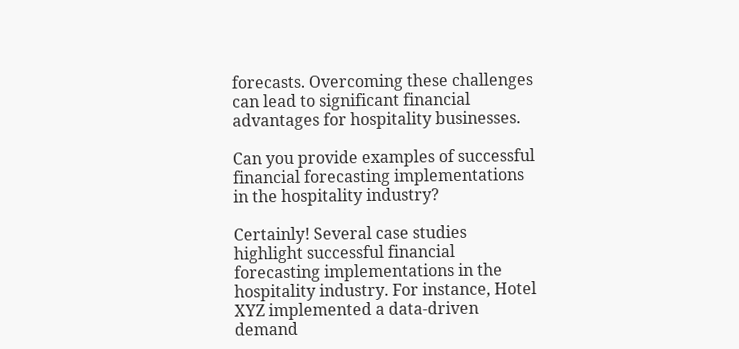forecasts. Overcoming these challenges can lead to significant financial advantages for hospitality businesses.

Can you provide examples of successful financial forecasting implementations in the hospitality industry?

Certainly! Several case studies highlight successful financial forecasting implementations in the hospitality industry. For instance, Hotel XYZ implemented a data-driven demand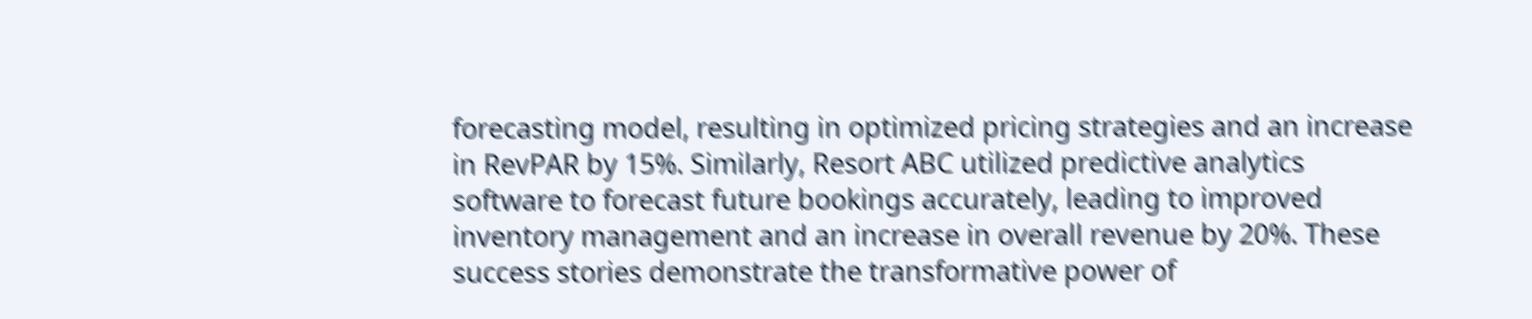forecasting model, resulting in optimized pricing strategies and an increase in RevPAR by 15%. Similarly, Resort ABC utilized predictive analytics software to forecast future bookings accurately, leading to improved inventory management and an increase in overall revenue by 20%. These success stories demonstrate the transformative power of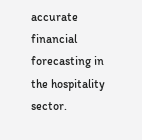accurate financial forecasting in the hospitality sector.